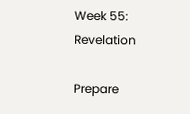Week 55: Revelation

Prepare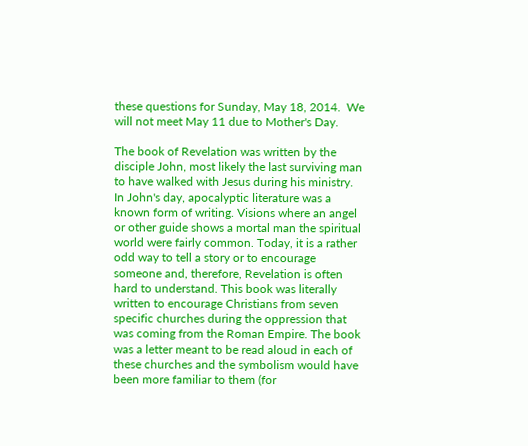these questions for Sunday, May 18, 2014.  We will not meet May 11 due to Mother's Day.

The book of Revelation was written by the disciple John, most likely the last surviving man to have walked with Jesus during his ministry. In John's day, apocalyptic literature was a known form of writing. Visions where an angel or other guide shows a mortal man the spiritual world were fairly common. Today, it is a rather odd way to tell a story or to encourage someone and, therefore, Revelation is often hard to understand. This book was literally written to encourage Christians from seven specific churches during the oppression that was coming from the Roman Empire. The book was a letter meant to be read aloud in each of these churches and the symbolism would have been more familiar to them (for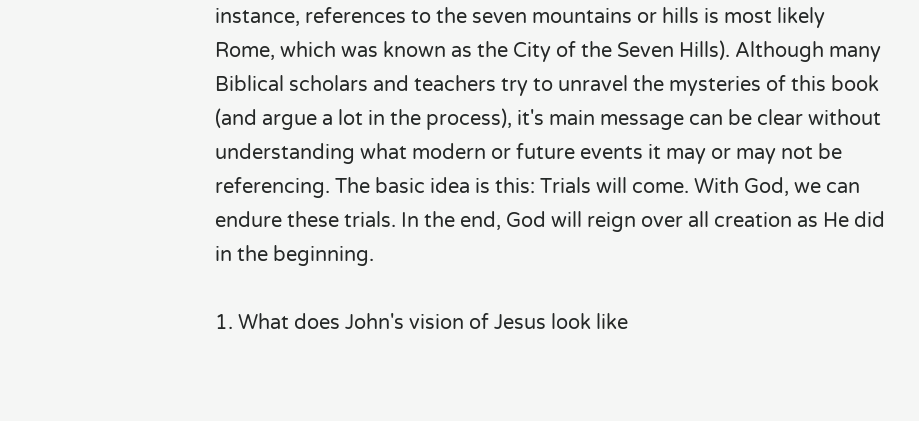instance, references to the seven mountains or hills is most likely Rome, which was known as the City of the Seven Hills). Although many Biblical scholars and teachers try to unravel the mysteries of this book (and argue a lot in the process), it's main message can be clear without understanding what modern or future events it may or may not be referencing. The basic idea is this: Trials will come. With God, we can endure these trials. In the end, God will reign over all creation as He did in the beginning.

1. What does John's vision of Jesus look like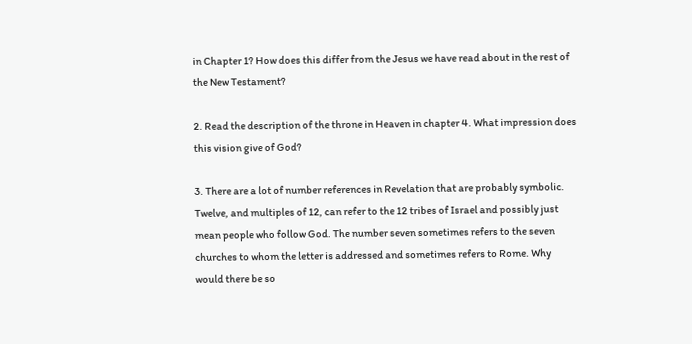in Chapter 1? How does this differ from the Jesus we have read about in the rest of the New Testament?

2. Read the description of the throne in Heaven in chapter 4. What impression does this vision give of God?

3. There are a lot of number references in Revelation that are probably symbolic. Twelve, and multiples of 12, can refer to the 12 tribes of Israel and possibly just mean people who follow God. The number seven sometimes refers to the seven churches to whom the letter is addressed and sometimes refers to Rome. Why would there be so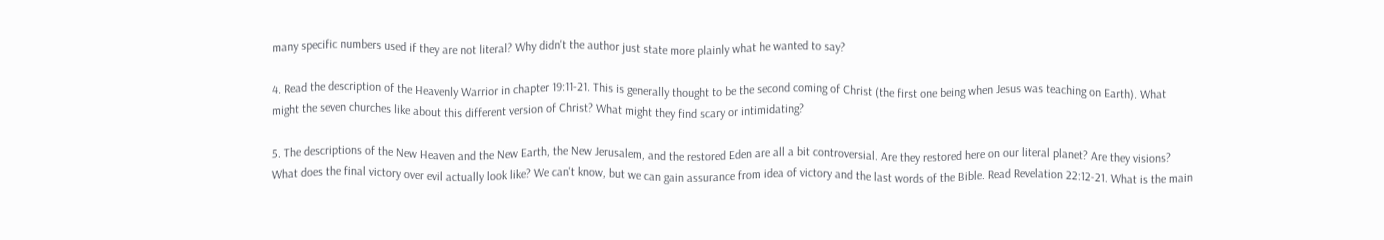many specific numbers used if they are not literal? Why didn't the author just state more plainly what he wanted to say?

4. Read the description of the Heavenly Warrior in chapter 19:11-21. This is generally thought to be the second coming of Christ (the first one being when Jesus was teaching on Earth). What might the seven churches like about this different version of Christ? What might they find scary or intimidating?

5. The descriptions of the New Heaven and the New Earth, the New Jerusalem, and the restored Eden are all a bit controversial. Are they restored here on our literal planet? Are they visions? What does the final victory over evil actually look like? We can't know, but we can gain assurance from idea of victory and the last words of the Bible. Read Revelation 22:12-21. What is the main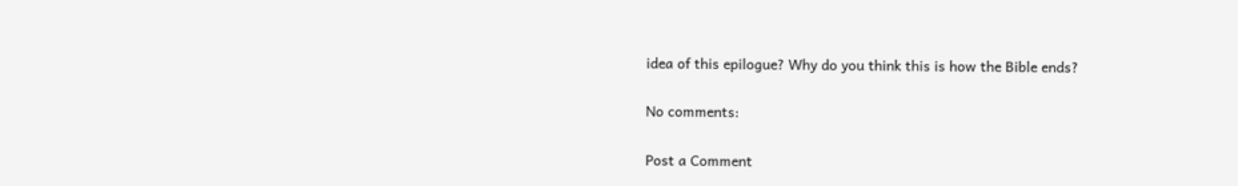idea of this epilogue? Why do you think this is how the Bible ends?

No comments:

Post a Comment